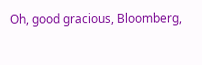Oh, good gracious, Bloomberg,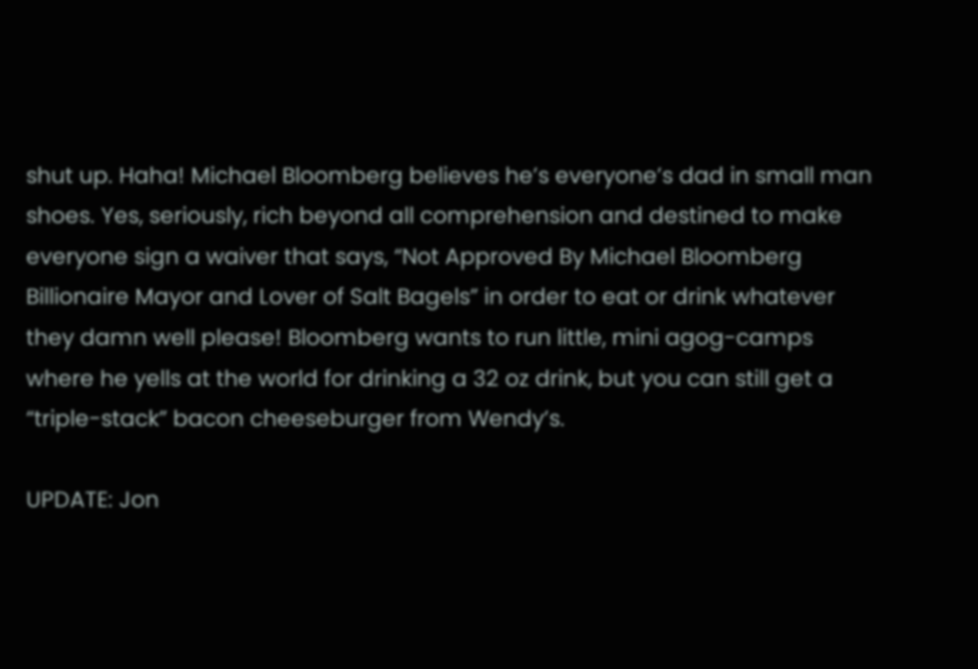shut up. Haha! Michael Bloomberg believes he’s everyone’s dad in small man shoes. Yes, seriously, rich beyond all comprehension and destined to make everyone sign a waiver that says, “Not Approved By Michael Bloomberg Billionaire Mayor and Lover of Salt Bagels” in order to eat or drink whatever they damn well please! Bloomberg wants to run little, mini agog-camps where he yells at the world for drinking a 32 oz drink, but you can still get a “triple-stack” bacon cheeseburger from Wendy’s.

UPDATE: Jon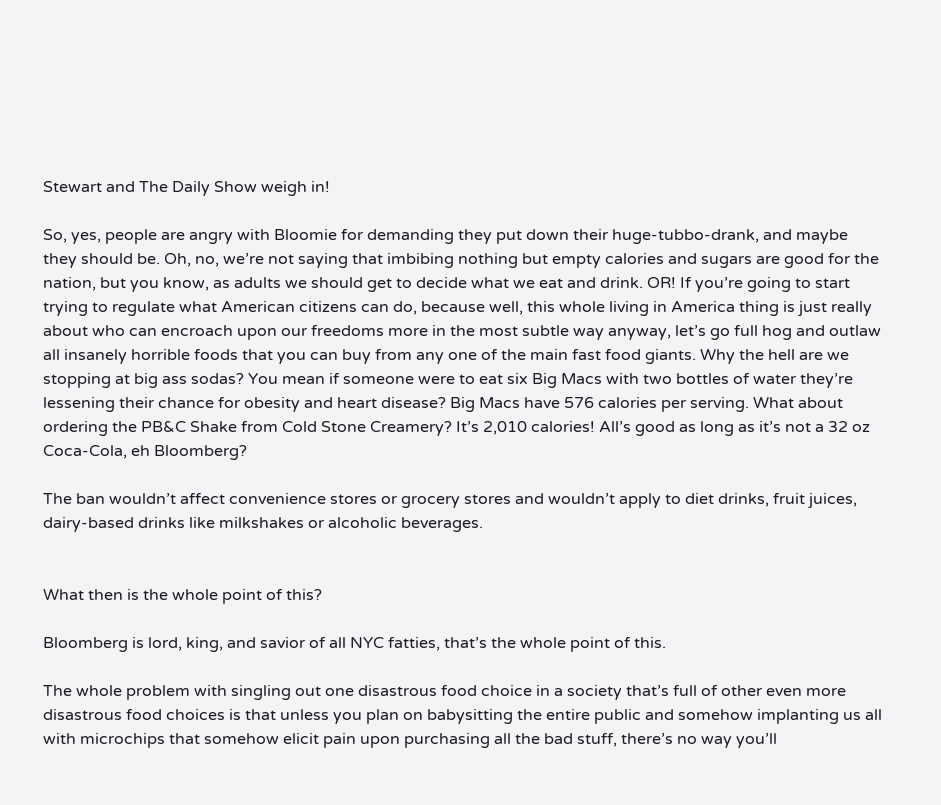Stewart and The Daily Show weigh in!

So, yes, people are angry with Bloomie for demanding they put down their huge-tubbo-drank, and maybe they should be. Oh, no, we’re not saying that imbibing nothing but empty calories and sugars are good for the nation, but you know, as adults we should get to decide what we eat and drink. OR! If you’re going to start trying to regulate what American citizens can do, because well, this whole living in America thing is just really about who can encroach upon our freedoms more in the most subtle way anyway, let’s go full hog and outlaw all insanely horrible foods that you can buy from any one of the main fast food giants. Why the hell are we stopping at big ass sodas? You mean if someone were to eat six Big Macs with two bottles of water they’re lessening their chance for obesity and heart disease? Big Macs have 576 calories per serving. What about ordering the PB&C Shake from Cold Stone Creamery? It’s 2,010 calories! All’s good as long as it’s not a 32 oz Coca-Cola, eh Bloomberg?

The ban wouldn’t affect convenience stores or grocery stores and wouldn’t apply to diet drinks, fruit juices, dairy-based drinks like milkshakes or alcoholic beverages.


What then is the whole point of this?

Bloomberg is lord, king, and savior of all NYC fatties, that’s the whole point of this.

The whole problem with singling out one disastrous food choice in a society that’s full of other even more disastrous food choices is that unless you plan on babysitting the entire public and somehow implanting us all with microchips that somehow elicit pain upon purchasing all the bad stuff, there’s no way you’ll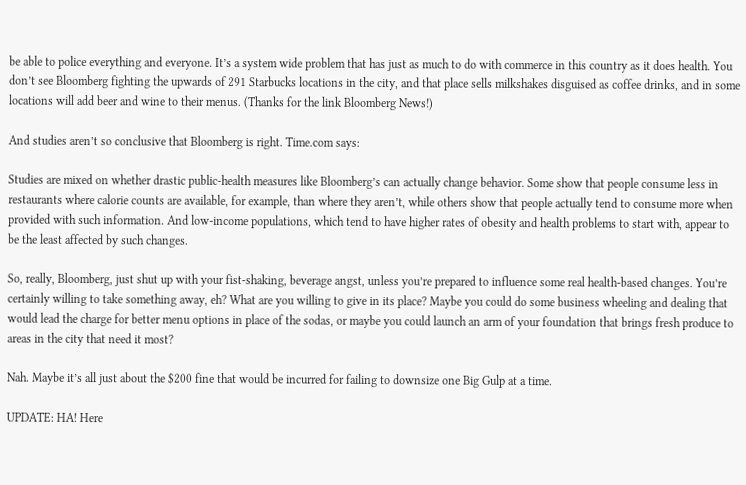be able to police everything and everyone. It’s a system wide problem that has just as much to do with commerce in this country as it does health. You don’t see Bloomberg fighting the upwards of 291 Starbucks locations in the city, and that place sells milkshakes disguised as coffee drinks, and in some locations will add beer and wine to their menus. (Thanks for the link Bloomberg News!)

And studies aren’t so conclusive that Bloomberg is right. Time.com says:

Studies are mixed on whether drastic public-health measures like Bloomberg’s can actually change behavior. Some show that people consume less in restaurants where calorie counts are available, for example, than where they aren’t, while others show that people actually tend to consume more when provided with such information. And low-income populations, which tend to have higher rates of obesity and health problems to start with, appear to be the least affected by such changes.

So, really, Bloomberg, just shut up with your fist-shaking, beverage angst, unless you’re prepared to influence some real health-based changes. You’re certainly willing to take something away, eh? What are you willing to give in its place? Maybe you could do some business wheeling and dealing that would lead the charge for better menu options in place of the sodas, or maybe you could launch an arm of your foundation that brings fresh produce to areas in the city that need it most?

Nah. Maybe it’s all just about the $200 fine that would be incurred for failing to downsize one Big Gulp at a time.

UPDATE: HA! Here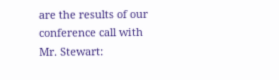are the results of our conference call with Mr. Stewart: